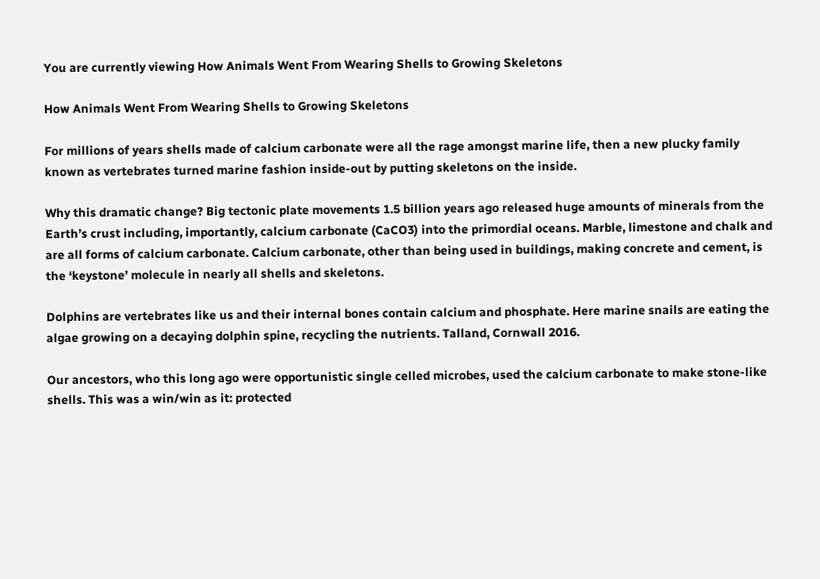You are currently viewing How Animals Went From Wearing Shells to Growing Skeletons

How Animals Went From Wearing Shells to Growing Skeletons

For millions of years shells made of calcium carbonate were all the rage amongst marine life, then a new plucky family known as vertebrates turned marine fashion inside-out by putting skeletons on the inside.

Why this dramatic change? Big tectonic plate movements 1.5 billion years ago released huge amounts of minerals from the Earth’s crust including, importantly, calcium carbonate (CaCO3) into the primordial oceans. Marble, limestone and chalk and are all forms of calcium carbonate. Calcium carbonate, other than being used in buildings, making concrete and cement, is the ‘keystone’ molecule in nearly all shells and skeletons.

Dolphins are vertebrates like us and their internal bones contain calcium and phosphate. Here marine snails are eating the algae growing on a decaying dolphin spine, recycling the nutrients. Talland, Cornwall 2016.

Our ancestors, who this long ago were opportunistic single celled microbes, used the calcium carbonate to make stone-like shells. This was a win/win as it: protected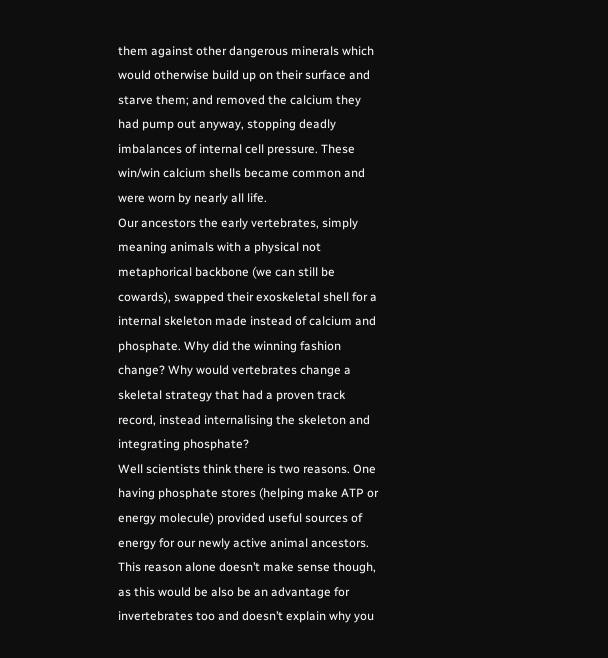them against other dangerous minerals which would otherwise build up on their surface and starve them; and removed the calcium they had pump out anyway, stopping deadly imbalances of internal cell pressure. These win/win calcium shells became common and were worn by nearly all life.
Our ancestors the early vertebrates, simply meaning animals with a physical not metaphorical backbone (we can still be cowards), swapped their exoskeletal shell for a internal skeleton made instead of calcium and phosphate. Why did the winning fashion change? Why would vertebrates change a skeletal strategy that had a proven track record, instead internalising the skeleton and integrating phosphate?
Well scientists think there is two reasons. One having phosphate stores (helping make ATP or energy molecule) provided useful sources of energy for our newly active animal ancestors. This reason alone doesn’t make sense though, as this would be also be an advantage for invertebrates too and doesn’t explain why you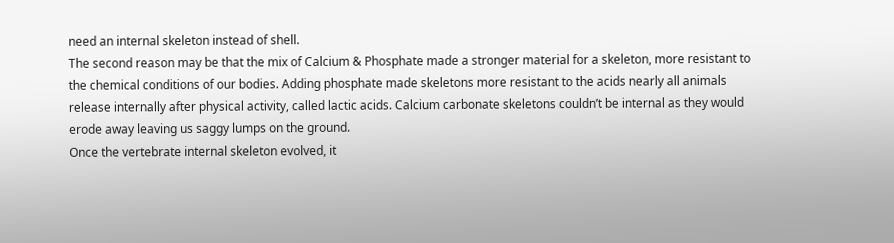need an internal skeleton instead of shell.
The second reason may be that the mix of Calcium & Phosphate made a stronger material for a skeleton, more resistant to the chemical conditions of our bodies. Adding phosphate made skeletons more resistant to the acids nearly all animals release internally after physical activity, called lactic acids. Calcium carbonate skeletons couldn’t be internal as they would erode away leaving us saggy lumps on the ground.
Once the vertebrate internal skeleton evolved, it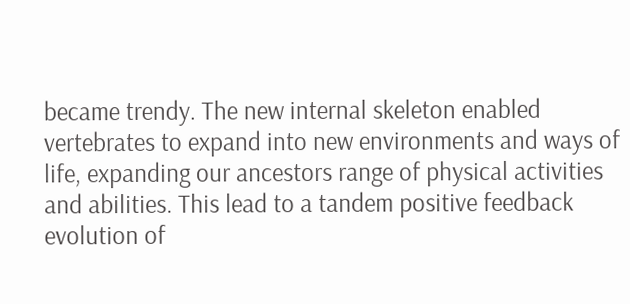became trendy. The new internal skeleton enabled vertebrates to expand into new environments and ways of life, expanding our ancestors range of physical activities and abilities. This lead to a tandem positive feedback evolution of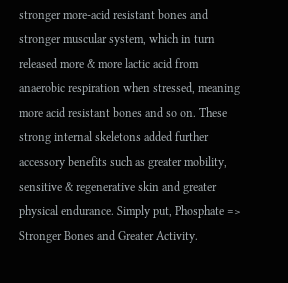stronger more-acid resistant bones and stronger muscular system, which in turn released more & more lactic acid from anaerobic respiration when stressed, meaning more acid resistant bones and so on. These strong internal skeletons added further accessory benefits such as greater mobility, sensitive & regenerative skin and greater physical endurance. Simply put, Phosphate => Stronger Bones and Greater Activity.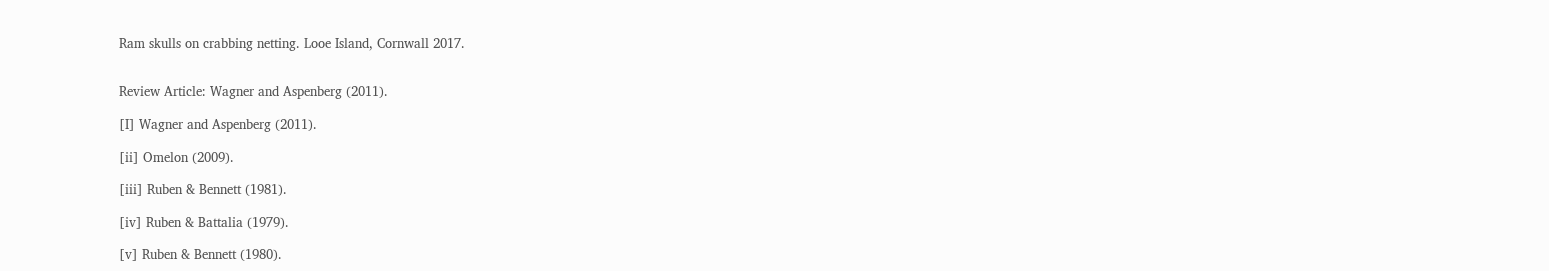Ram skulls on crabbing netting. Looe Island, Cornwall 2017.


Review Article: Wagner and Aspenberg (2011).

[I] Wagner and Aspenberg (2011).

[ii] Omelon (2009).

[iii] Ruben & Bennett (1981).

[iv] Ruben & Battalia (1979).

[v] Ruben & Bennett (1980).